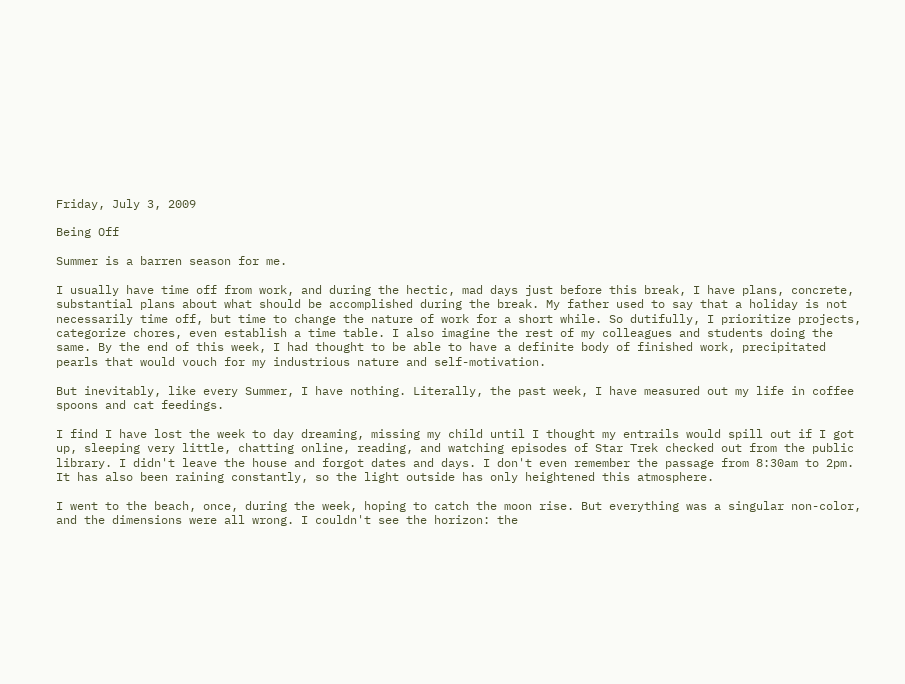Friday, July 3, 2009

Being Off

Summer is a barren season for me.

I usually have time off from work, and during the hectic, mad days just before this break, I have plans, concrete, substantial plans about what should be accomplished during the break. My father used to say that a holiday is not necessarily time off, but time to change the nature of work for a short while. So dutifully, I prioritize projects, categorize chores, even establish a time table. I also imagine the rest of my colleagues and students doing the same. By the end of this week, I had thought to be able to have a definite body of finished work, precipitated pearls that would vouch for my industrious nature and self-motivation.

But inevitably, like every Summer, I have nothing. Literally, the past week, I have measured out my life in coffee spoons and cat feedings.

I find I have lost the week to day dreaming, missing my child until I thought my entrails would spill out if I got up, sleeping very little, chatting online, reading, and watching episodes of Star Trek checked out from the public library. I didn't leave the house and forgot dates and days. I don't even remember the passage from 8:30am to 2pm. It has also been raining constantly, so the light outside has only heightened this atmosphere.

I went to the beach, once, during the week, hoping to catch the moon rise. But everything was a singular non-color, and the dimensions were all wrong. I couldn't see the horizon: the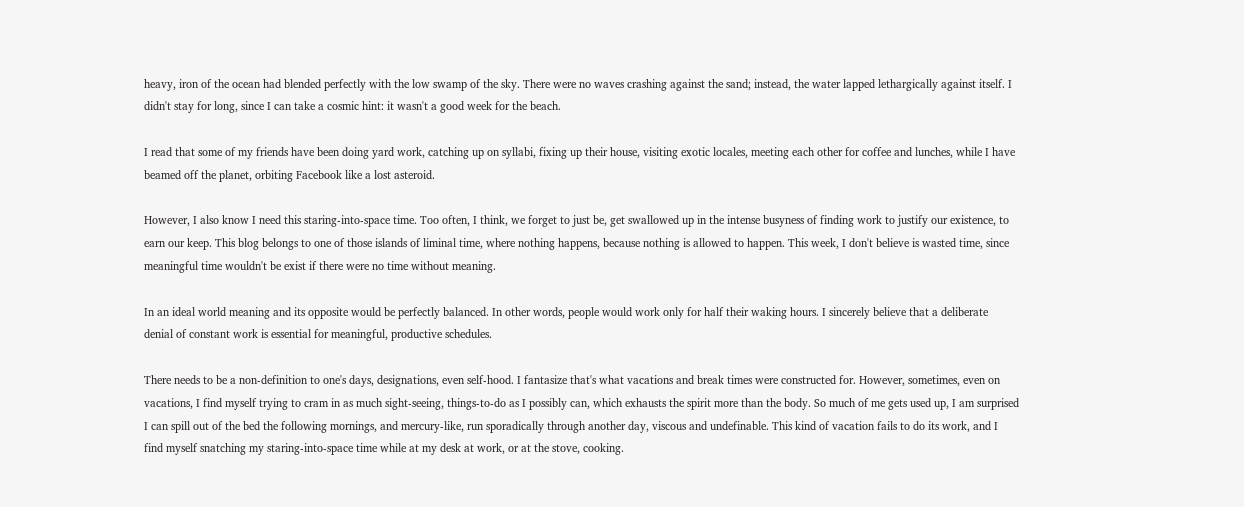heavy, iron of the ocean had blended perfectly with the low swamp of the sky. There were no waves crashing against the sand; instead, the water lapped lethargically against itself. I didn't stay for long, since I can take a cosmic hint: it wasn't a good week for the beach.

I read that some of my friends have been doing yard work, catching up on syllabi, fixing up their house, visiting exotic locales, meeting each other for coffee and lunches, while I have beamed off the planet, orbiting Facebook like a lost asteroid.

However, I also know I need this staring-into-space time. Too often, I think, we forget to just be, get swallowed up in the intense busyness of finding work to justify our existence, to earn our keep. This blog belongs to one of those islands of liminal time, where nothing happens, because nothing is allowed to happen. This week, I don't believe is wasted time, since meaningful time wouldn't be exist if there were no time without meaning.

In an ideal world meaning and its opposite would be perfectly balanced. In other words, people would work only for half their waking hours. I sincerely believe that a deliberate denial of constant work is essential for meaningful, productive schedules.

There needs to be a non-definition to one's days, designations, even self-hood. I fantasize that's what vacations and break times were constructed for. However, sometimes, even on vacations, I find myself trying to cram in as much sight-seeing, things-to-do as I possibly can, which exhausts the spirit more than the body. So much of me gets used up, I am surprised I can spill out of the bed the following mornings, and mercury-like, run sporadically through another day, viscous and undefinable. This kind of vacation fails to do its work, and I find myself snatching my staring-into-space time while at my desk at work, or at the stove, cooking.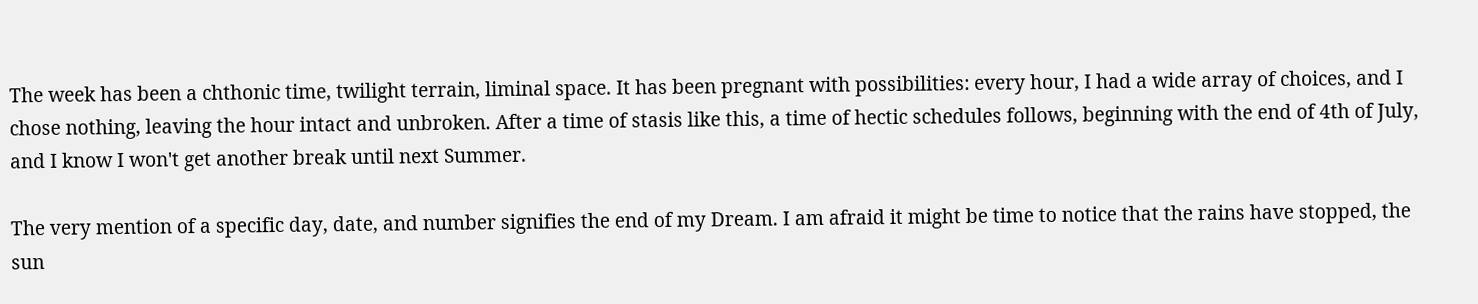The week has been a chthonic time, twilight terrain, liminal space. It has been pregnant with possibilities: every hour, I had a wide array of choices, and I chose nothing, leaving the hour intact and unbroken. After a time of stasis like this, a time of hectic schedules follows, beginning with the end of 4th of July, and I know I won't get another break until next Summer.

The very mention of a specific day, date, and number signifies the end of my Dream. I am afraid it might be time to notice that the rains have stopped, the sun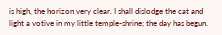is high, the horizon very clear. I shall dislodge the cat and light a votive in my little temple-shrine; the day has begun.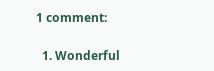1 comment:

  1. Wonderful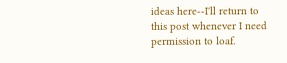ideas here--I'll return to this post whenever I need permission to loaf.